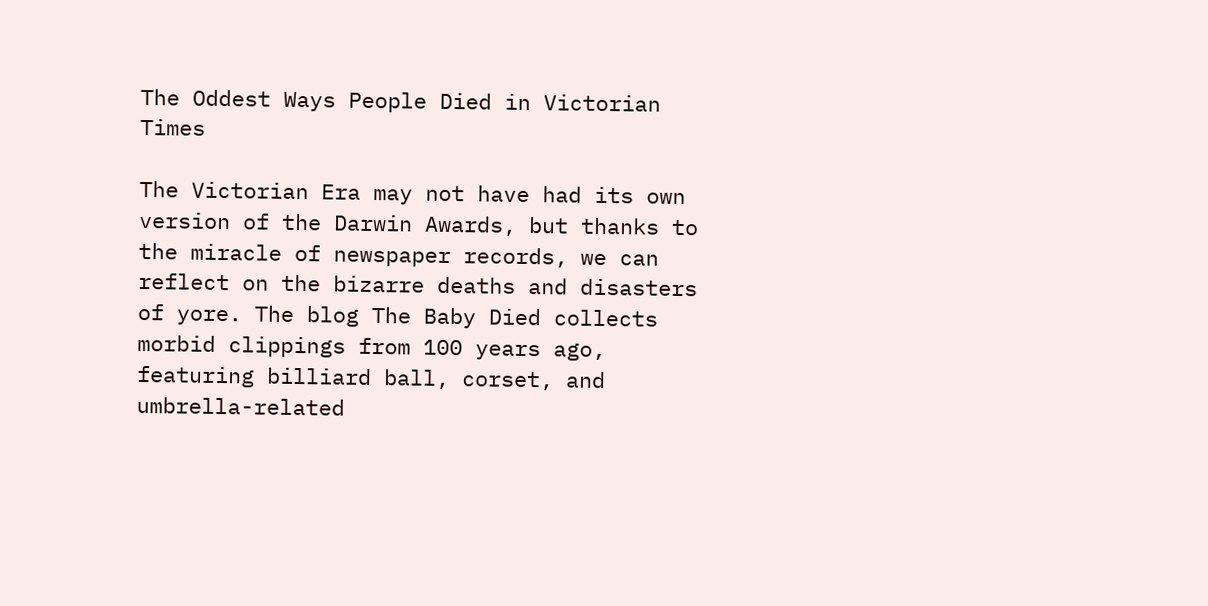The Oddest Ways People Died in Victorian Times

The Victorian Era may not have had its own version of the Darwin Awards, but thanks to the miracle of newspaper records, we can reflect on the bizarre deaths and disasters of yore. The blog The Baby Died collects morbid clippings from 100 years ago, featuring billiard ball, corset, and umbrella-related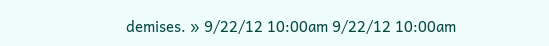demises. » 9/22/12 10:00am 9/22/12 10:00am